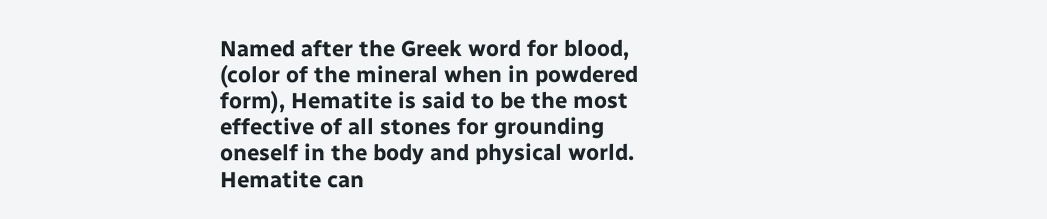Named after the Greek word for blood, (color of the mineral when in powdered form), Hematite is said to be the most effective of all stones for grounding oneself in the body and physical world. Hematite can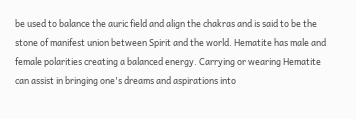be used to balance the auric field and align the chakras and is said to be the stone of manifest union between Spirit and the world. Hematite has male and female polarities creating a balanced energy. Carrying or wearing Hematite can assist in bringing one's dreams and aspirations into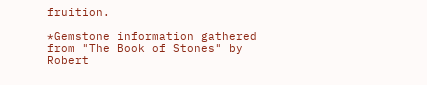fruition.

*Gemstone information gathered from "The Book of Stones" by Robert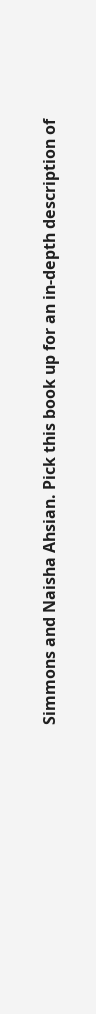Simmons and Naisha Ahsian. Pick this book up for an in-depth description of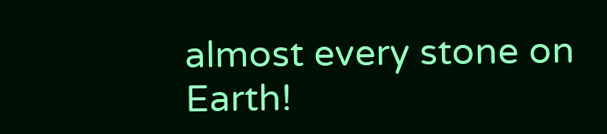almost every stone on Earth!